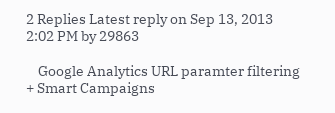2 Replies Latest reply on Sep 13, 2013 2:02 PM by 29863

    Google Analytics URL paramter filtering + Smart Campaigns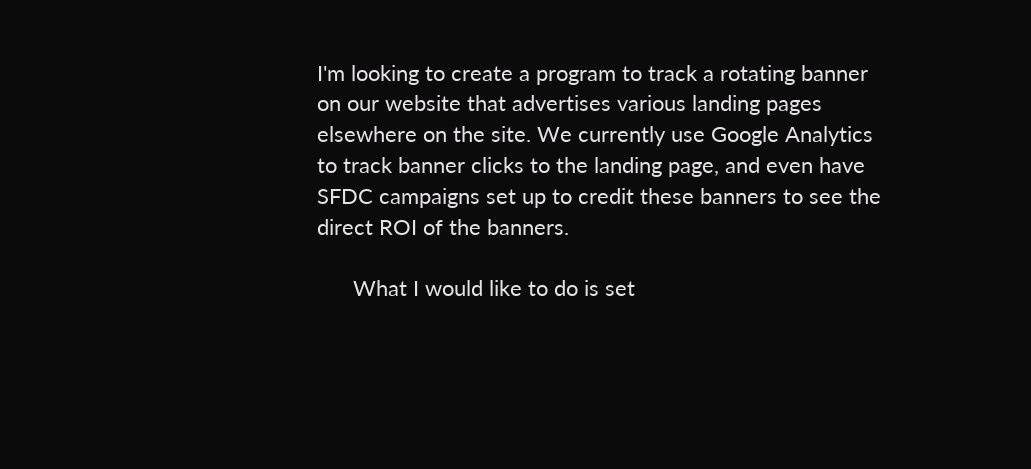I'm looking to create a program to track a rotating banner on our website that advertises various landing pages elsewhere on the site. We currently use Google Analytics to track banner clicks to the landing page, and even have SFDC campaigns set up to credit these banners to see the direct ROI of the banners.

      What I would like to do is set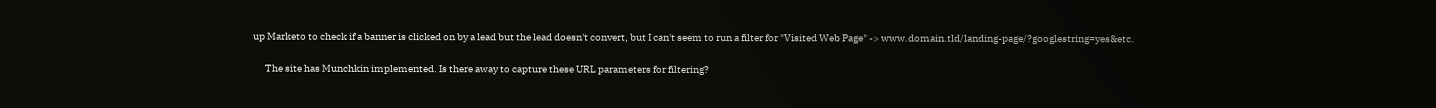up Marketo to check if a banner is clicked on by a lead but the lead doesn't convert, but I can't seem to run a filter for "Visited Web Page" -> www.domain.tld/landing-page/?googlestring=yes&etc.

      The site has Munchkin implemented. Is there away to capture these URL parameters for filtering?